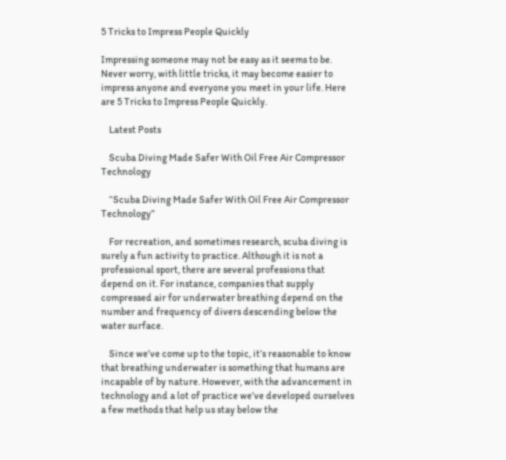5 Tricks to Impress People Quickly

Impressing someone may not be easy as it seems to be. Never worry, with little tricks, it may become easier to impress anyone and everyone you meet in your life. Here are 5 Tricks to Impress People Quickly.

    Latest Posts

    Scuba Diving Made Safer With Oil Free Air Compressor Technology

    “Scuba Diving Made Safer With Oil Free Air Compressor Technology”

    For recreation, and sometimes research, scuba diving is surely a fun activity to practice. Although it is not a professional sport, there are several professions that depend on it. For instance, companies that supply compressed air for underwater breathing depend on the number and frequency of divers descending below the water surface.

    Since we’ve come up to the topic, it’s reasonable to know that breathing underwater is something that humans are incapable of by nature. However, with the advancement in technology and a lot of practice we’ve developed ourselves a few methods that help us stay below the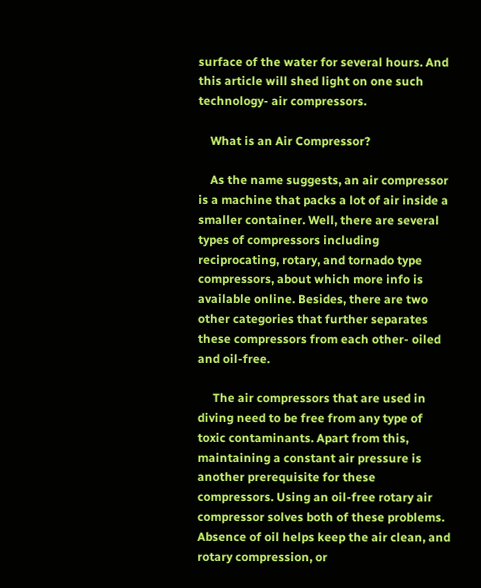surface of the water for several hours. And this article will shed light on one such technology- air compressors.

    What is an Air Compressor?

    As the name suggests, an air compressor is a machine that packs a lot of air inside a smaller container. Well, there are several types of compressors including reciprocating, rotary, and tornado type compressors, about which more info is available online. Besides, there are two other categories that further separates these compressors from each other- oiled and oil-free.

     The air compressors that are used in diving need to be free from any type of toxic contaminants. Apart from this, maintaining a constant air pressure is another prerequisite for these compressors. Using an oil-free rotary air compressor solves both of these problems. Absence of oil helps keep the air clean, and rotary compression, or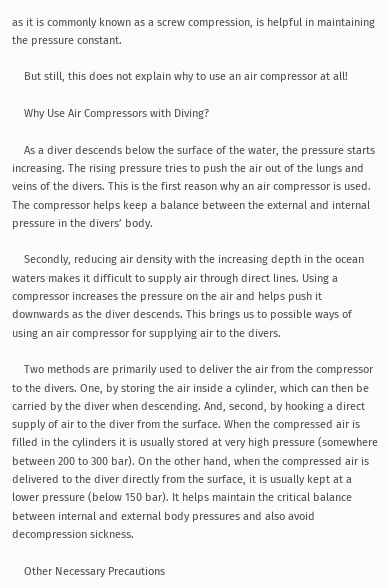as it is commonly known as a screw compression, is helpful in maintaining the pressure constant.

    But still, this does not explain why to use an air compressor at all!

    Why Use Air Compressors with Diving?

    As a diver descends below the surface of the water, the pressure starts increasing. The rising pressure tries to push the air out of the lungs and veins of the divers. This is the first reason why an air compressor is used. The compressor helps keep a balance between the external and internal pressure in the divers’ body.

    Secondly, reducing air density with the increasing depth in the ocean waters makes it difficult to supply air through direct lines. Using a compressor increases the pressure on the air and helps push it downwards as the diver descends. This brings us to possible ways of using an air compressor for supplying air to the divers.

    Two methods are primarily used to deliver the air from the compressor to the divers. One, by storing the air inside a cylinder, which can then be carried by the diver when descending. And, second, by hooking a direct supply of air to the diver from the surface. When the compressed air is filled in the cylinders it is usually stored at very high pressure (somewhere between 200 to 300 bar). On the other hand, when the compressed air is delivered to the diver directly from the surface, it is usually kept at a lower pressure (below 150 bar). It helps maintain the critical balance between internal and external body pressures and also avoid decompression sickness.

    Other Necessary Precautions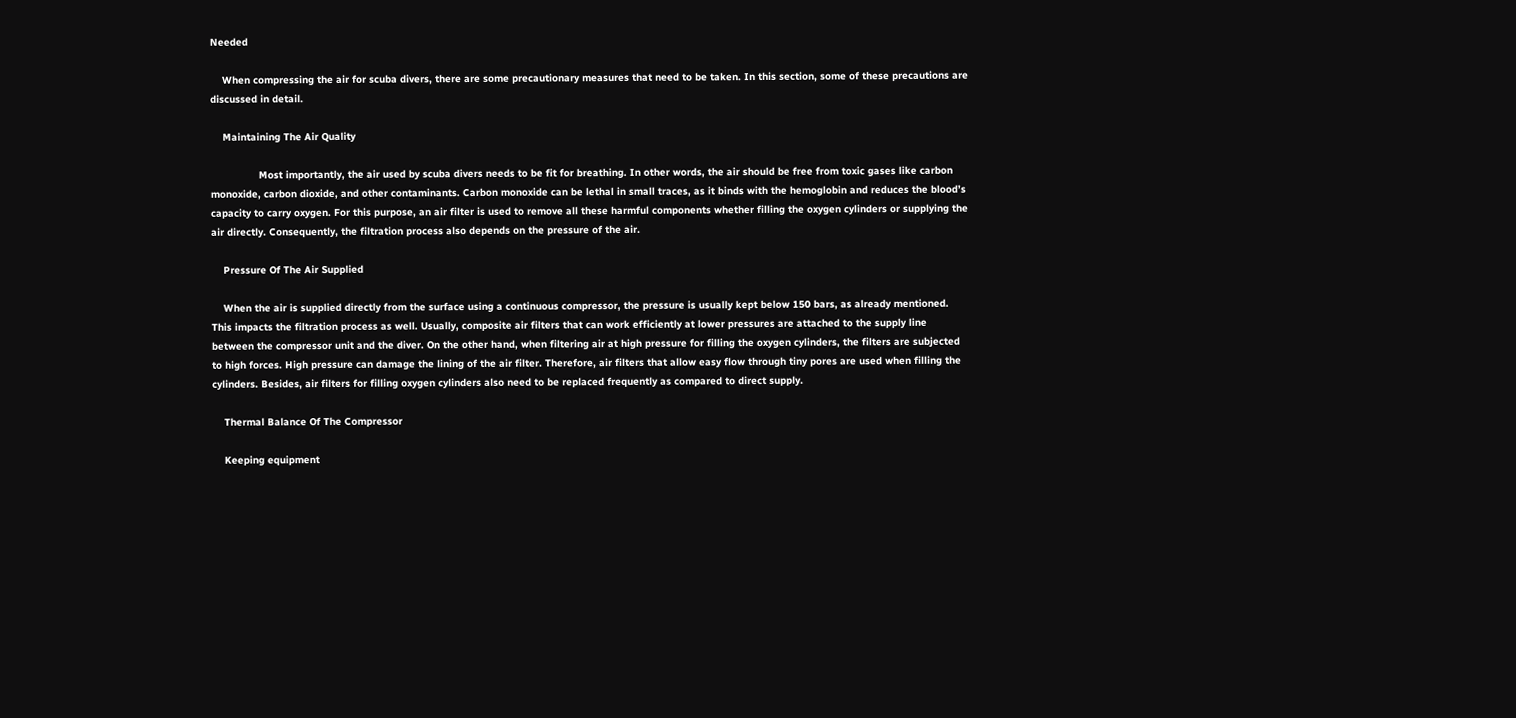Needed

    When compressing the air for scuba divers, there are some precautionary measures that need to be taken. In this section, some of these precautions are discussed in detail.

    Maintaining The Air Quality

                Most importantly, the air used by scuba divers needs to be fit for breathing. In other words, the air should be free from toxic gases like carbon monoxide, carbon dioxide, and other contaminants. Carbon monoxide can be lethal in small traces, as it binds with the hemoglobin and reduces the blood’s capacity to carry oxygen. For this purpose, an air filter is used to remove all these harmful components whether filling the oxygen cylinders or supplying the air directly. Consequently, the filtration process also depends on the pressure of the air.

    Pressure Of The Air Supplied

    When the air is supplied directly from the surface using a continuous compressor, the pressure is usually kept below 150 bars, as already mentioned. This impacts the filtration process as well. Usually, composite air filters that can work efficiently at lower pressures are attached to the supply line between the compressor unit and the diver. On the other hand, when filtering air at high pressure for filling the oxygen cylinders, the filters are subjected to high forces. High pressure can damage the lining of the air filter. Therefore, air filters that allow easy flow through tiny pores are used when filling the cylinders. Besides, air filters for filling oxygen cylinders also need to be replaced frequently as compared to direct supply.

    Thermal Balance Of The Compressor

    Keeping equipment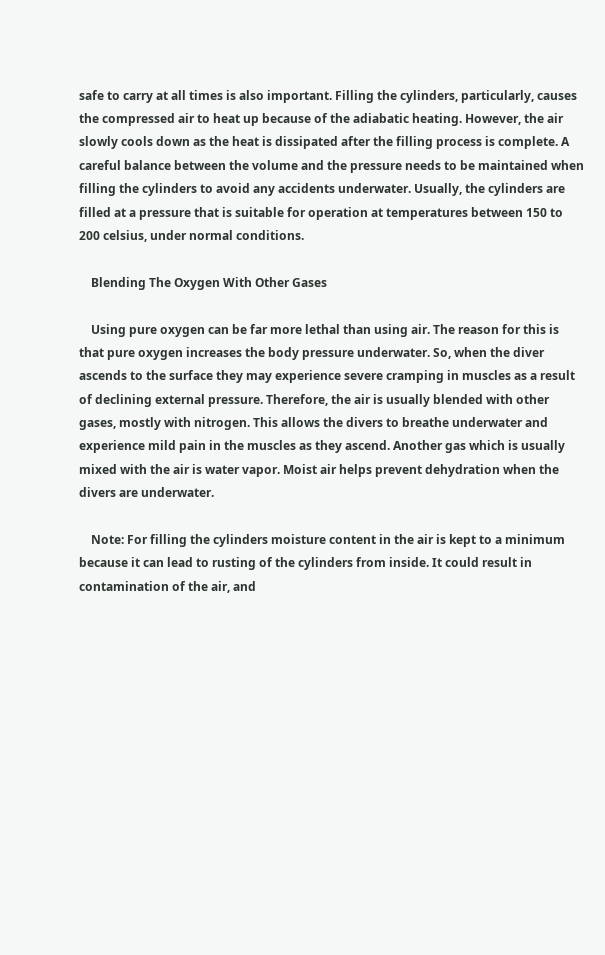safe to carry at all times is also important. Filling the cylinders, particularly, causes the compressed air to heat up because of the adiabatic heating. However, the air slowly cools down as the heat is dissipated after the filling process is complete. A careful balance between the volume and the pressure needs to be maintained when filling the cylinders to avoid any accidents underwater. Usually, the cylinders are filled at a pressure that is suitable for operation at temperatures between 150 to 200 celsius, under normal conditions.

    Blending The Oxygen With Other Gases

    Using pure oxygen can be far more lethal than using air. The reason for this is that pure oxygen increases the body pressure underwater. So, when the diver ascends to the surface they may experience severe cramping in muscles as a result of declining external pressure. Therefore, the air is usually blended with other gases, mostly with nitrogen. This allows the divers to breathe underwater and experience mild pain in the muscles as they ascend. Another gas which is usually mixed with the air is water vapor. Moist air helps prevent dehydration when the divers are underwater.

    Note: For filling the cylinders moisture content in the air is kept to a minimum because it can lead to rusting of the cylinders from inside. It could result in contamination of the air, and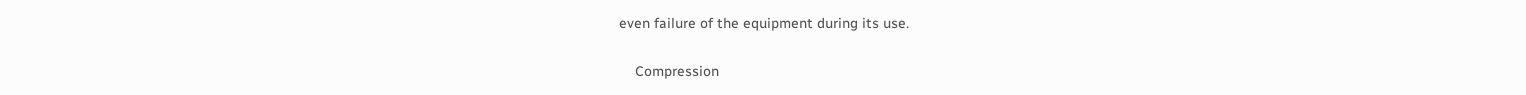even failure of the equipment during its use.

    Compression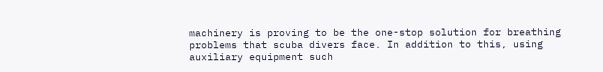machinery is proving to be the one-stop solution for breathing problems that scuba divers face. In addition to this, using auxiliary equipment such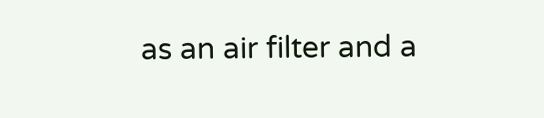as an air filter and a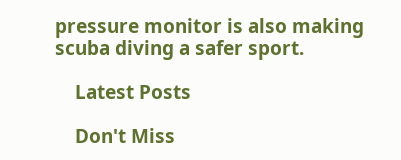pressure monitor is also making scuba diving a safer sport.

    Latest Posts

    Don't Miss